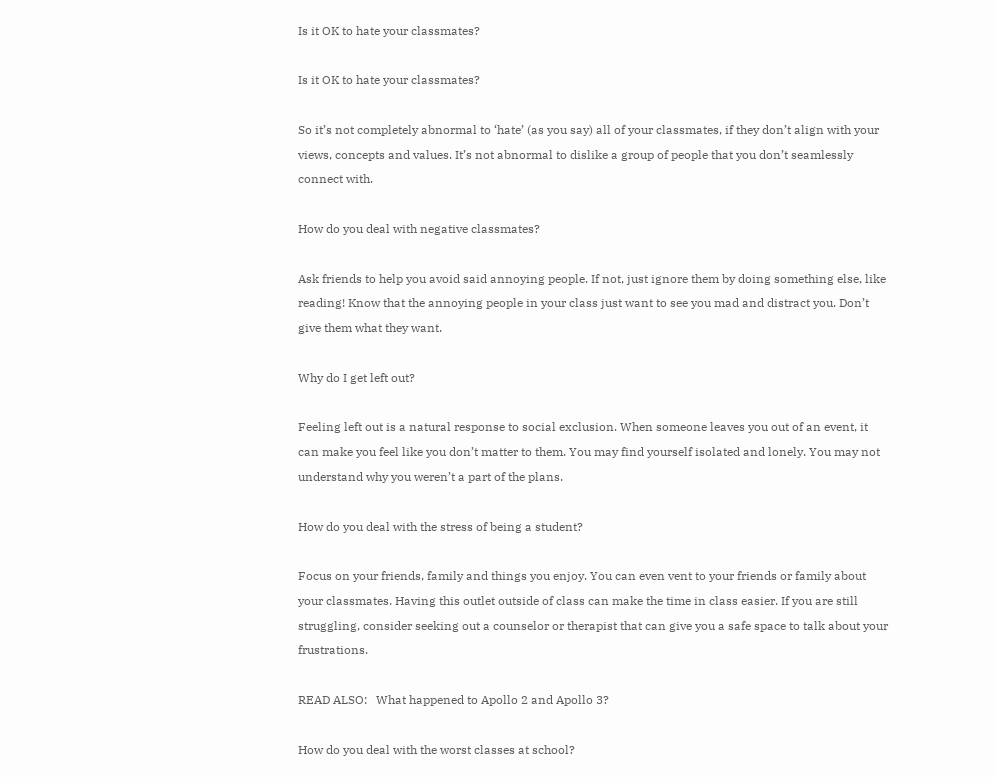Is it OK to hate your classmates?

Is it OK to hate your classmates?

So it’s not completely abnormal to ‘hate’ (as you say) all of your classmates, if they don’t align with your views, concepts and values. It’s not abnormal to dislike a group of people that you don’t seamlessly connect with.

How do you deal with negative classmates?

Ask friends to help you avoid said annoying people. If not, just ignore them by doing something else, like reading! Know that the annoying people in your class just want to see you mad and distract you. Don’t give them what they want.

Why do I get left out?

Feeling left out is a natural response to social exclusion. When someone leaves you out of an event, it can make you feel like you don’t matter to them. You may find yourself isolated and lonely. You may not understand why you weren’t a part of the plans.

How do you deal with the stress of being a student?

Focus on your friends, family and things you enjoy. You can even vent to your friends or family about your classmates. Having this outlet outside of class can make the time in class easier. If you are still struggling, consider seeking out a counselor or therapist that can give you a safe space to talk about your frustrations.

READ ALSO:   What happened to Apollo 2 and Apollo 3?

How do you deal with the worst classes at school?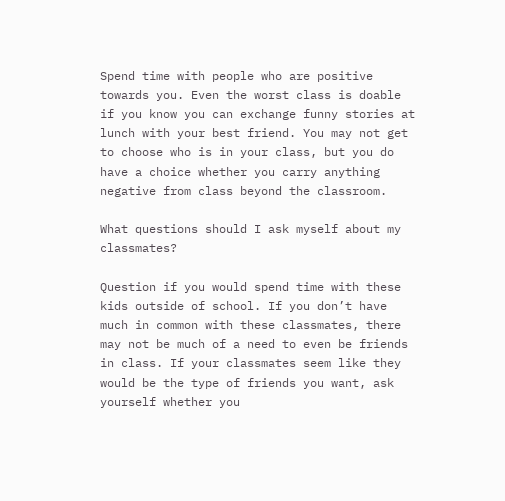Spend time with people who are positive towards you. Even the worst class is doable if you know you can exchange funny stories at lunch with your best friend. You may not get to choose who is in your class, but you do have a choice whether you carry anything negative from class beyond the classroom.

What questions should I ask myself about my classmates?

Question if you would spend time with these kids outside of school. If you don’t have much in common with these classmates, there may not be much of a need to even be friends in class. If your classmates seem like they would be the type of friends you want, ask yourself whether you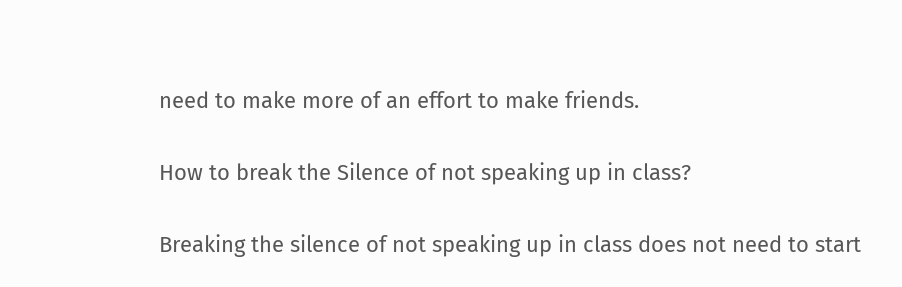need to make more of an effort to make friends.

How to break the Silence of not speaking up in class?

Breaking the silence of not speaking up in class does not need to start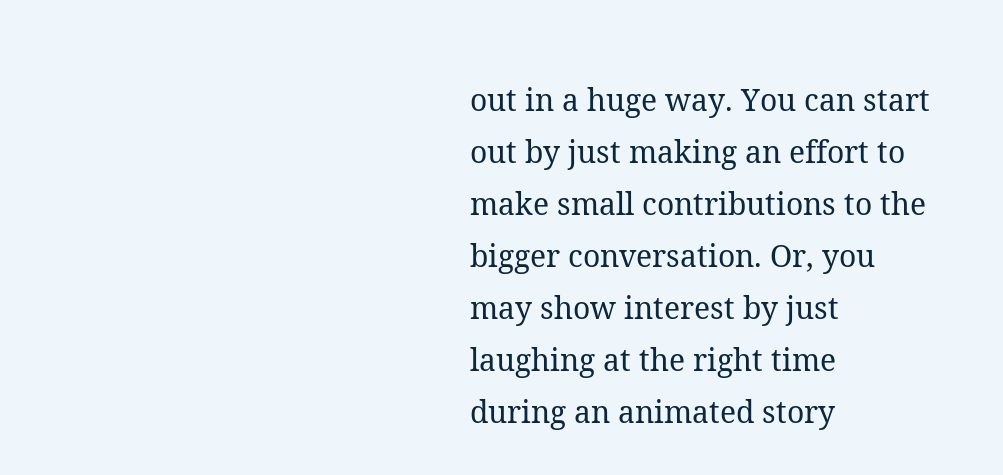out in a huge way. You can start out by just making an effort to make small contributions to the bigger conversation. Or, you may show interest by just laughing at the right time during an animated story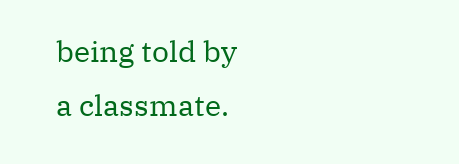being told by a classmate.